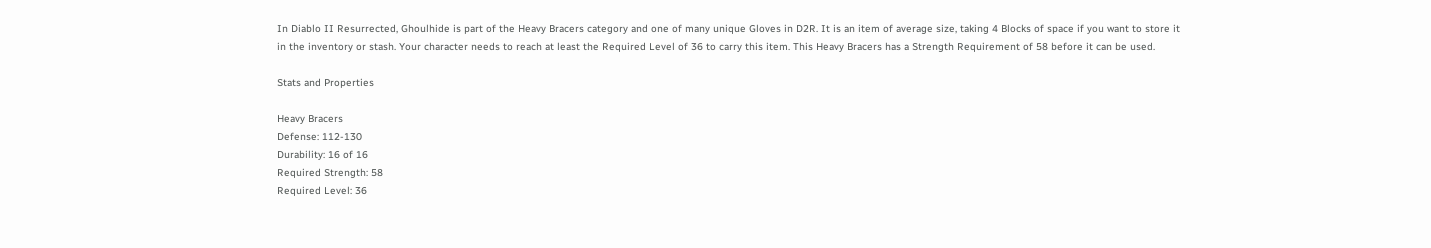In Diablo II Resurrected, Ghoulhide is part of the Heavy Bracers category and one of many unique Gloves in D2R. It is an item of average size, taking 4 Blocks of space if you want to store it in the inventory or stash. Your character needs to reach at least the Required Level of 36 to carry this item. This Heavy Bracers has a Strength Requirement of 58 before it can be used.

Stats and Properties

Heavy Bracers
Defense: 112-130
Durability: 16 of 16
Required Strength: 58
Required Level: 36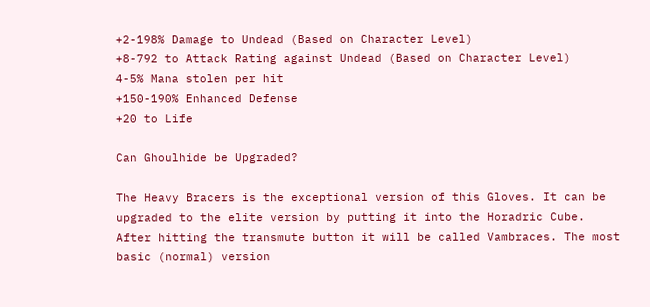+2-198% Damage to Undead (Based on Character Level)
+8-792 to Attack Rating against Undead (Based on Character Level)
4-5% Mana stolen per hit
+150-190% Enhanced Defense
+20 to Life

Can Ghoulhide be Upgraded?

The Heavy Bracers is the exceptional version of this Gloves. It can be upgraded to the elite version by putting it into the Horadric Cube. After hitting the transmute button it will be called Vambraces. The most basic (normal) version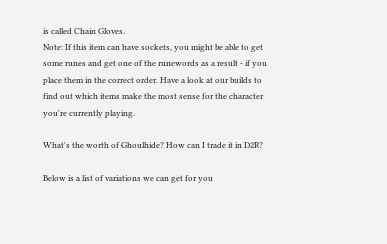is called Chain Gloves.
Note: If this item can have sockets, you might be able to get some runes and get one of the runewords as a result - if you place them in the correct order. Have a look at our builds to find out which items make the most sense for the character you're currently playing.

What's the worth of Ghoulhide? How can I trade it in D2R?

Below is a list of variations we can get for you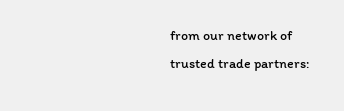from our network of trusted trade partners: